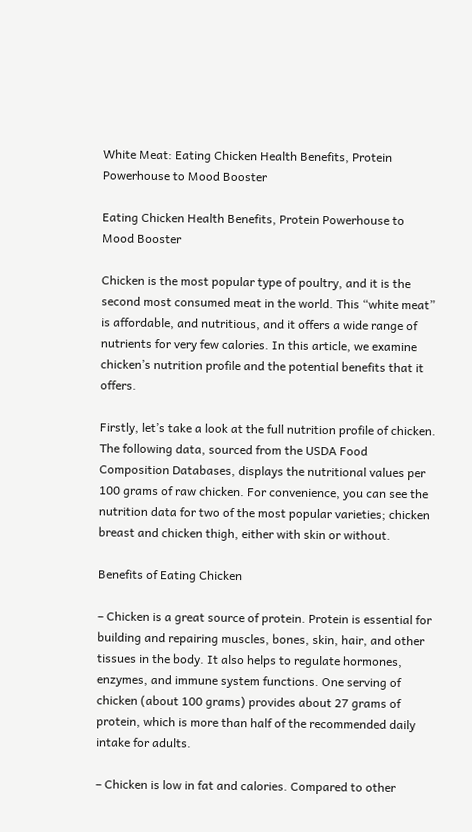White Meat: Eating Chicken Health Benefits, Protein Powerhouse to Mood Booster

Eating Chicken Health Benefits, Protein Powerhouse to Mood Booster

Chicken is the most popular type of poultry, and it is the second most consumed meat in the world. This “white meat” is affordable, and nutritious, and it offers a wide range of nutrients for very few calories. In this article, we examine chicken’s nutrition profile and the potential benefits that it offers.

Firstly, let’s take a look at the full nutrition profile of chicken. The following data, sourced from the USDA Food Composition Databases, displays the nutritional values per 100 grams of raw chicken. For convenience, you can see the nutrition data for two of the most popular varieties; chicken breast and chicken thigh, either with skin or without.

Benefits of Eating Chicken

– Chicken is a great source of protein. Protein is essential for building and repairing muscles, bones, skin, hair, and other tissues in the body. It also helps to regulate hormones, enzymes, and immune system functions. One serving of chicken (about 100 grams) provides about 27 grams of protein, which is more than half of the recommended daily intake for adults.

– Chicken is low in fat and calories. Compared to other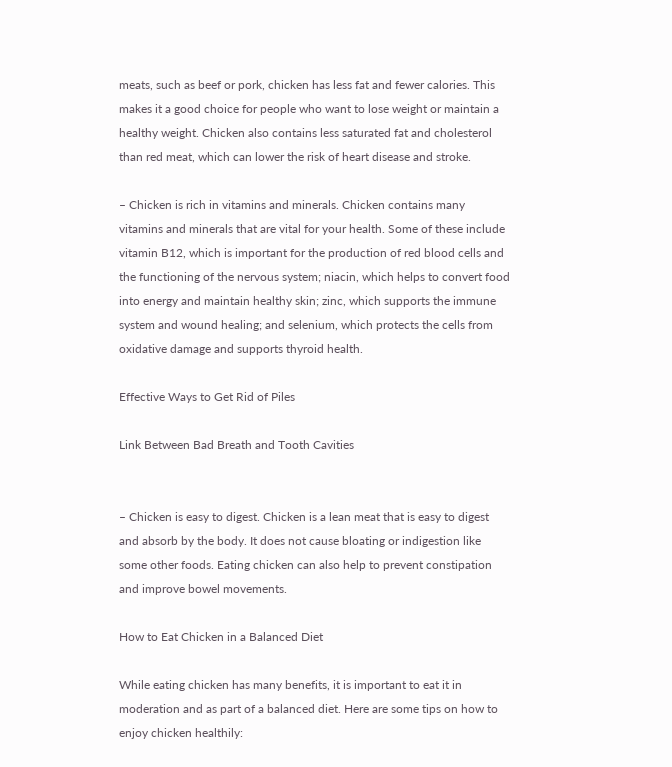meats, such as beef or pork, chicken has less fat and fewer calories. This makes it a good choice for people who want to lose weight or maintain a healthy weight. Chicken also contains less saturated fat and cholesterol than red meat, which can lower the risk of heart disease and stroke.

– Chicken is rich in vitamins and minerals. Chicken contains many vitamins and minerals that are vital for your health. Some of these include vitamin B12, which is important for the production of red blood cells and the functioning of the nervous system; niacin, which helps to convert food into energy and maintain healthy skin; zinc, which supports the immune system and wound healing; and selenium, which protects the cells from oxidative damage and supports thyroid health.

Effective Ways to Get Rid of Piles

Link Between Bad Breath and Tooth Cavities


– Chicken is easy to digest. Chicken is a lean meat that is easy to digest and absorb by the body. It does not cause bloating or indigestion like some other foods. Eating chicken can also help to prevent constipation and improve bowel movements.

How to Eat Chicken in a Balanced Diet

While eating chicken has many benefits, it is important to eat it in moderation and as part of a balanced diet. Here are some tips on how to enjoy chicken healthily: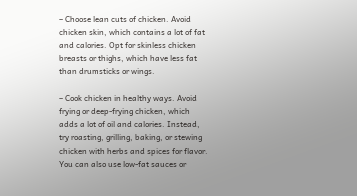– Choose lean cuts of chicken. Avoid chicken skin, which contains a lot of fat and calories. Opt for skinless chicken breasts or thighs, which have less fat than drumsticks or wings.

– Cook chicken in healthy ways. Avoid frying or deep-frying chicken, which adds a lot of oil and calories. Instead, try roasting, grilling, baking, or stewing chicken with herbs and spices for flavor. You can also use low-fat sauces or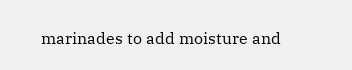marinades to add moisture and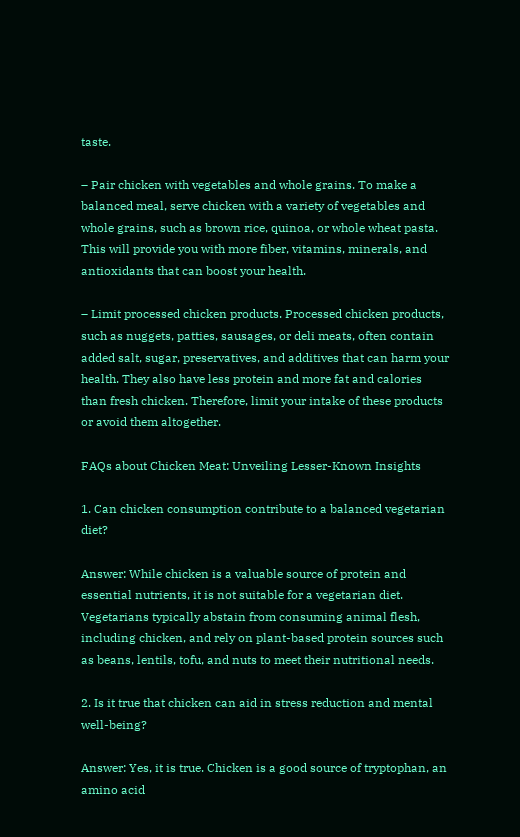taste.

– Pair chicken with vegetables and whole grains. To make a balanced meal, serve chicken with a variety of vegetables and whole grains, such as brown rice, quinoa, or whole wheat pasta. This will provide you with more fiber, vitamins, minerals, and antioxidants that can boost your health.

– Limit processed chicken products. Processed chicken products, such as nuggets, patties, sausages, or deli meats, often contain added salt, sugar, preservatives, and additives that can harm your health. They also have less protein and more fat and calories than fresh chicken. Therefore, limit your intake of these products or avoid them altogether.

FAQs about Chicken Meat: Unveiling Lesser-Known Insights

1. Can chicken consumption contribute to a balanced vegetarian diet?

Answer: While chicken is a valuable source of protein and essential nutrients, it is not suitable for a vegetarian diet. Vegetarians typically abstain from consuming animal flesh, including chicken, and rely on plant-based protein sources such as beans, lentils, tofu, and nuts to meet their nutritional needs.

2. Is it true that chicken can aid in stress reduction and mental well-being?

Answer: Yes, it is true. Chicken is a good source of tryptophan, an amino acid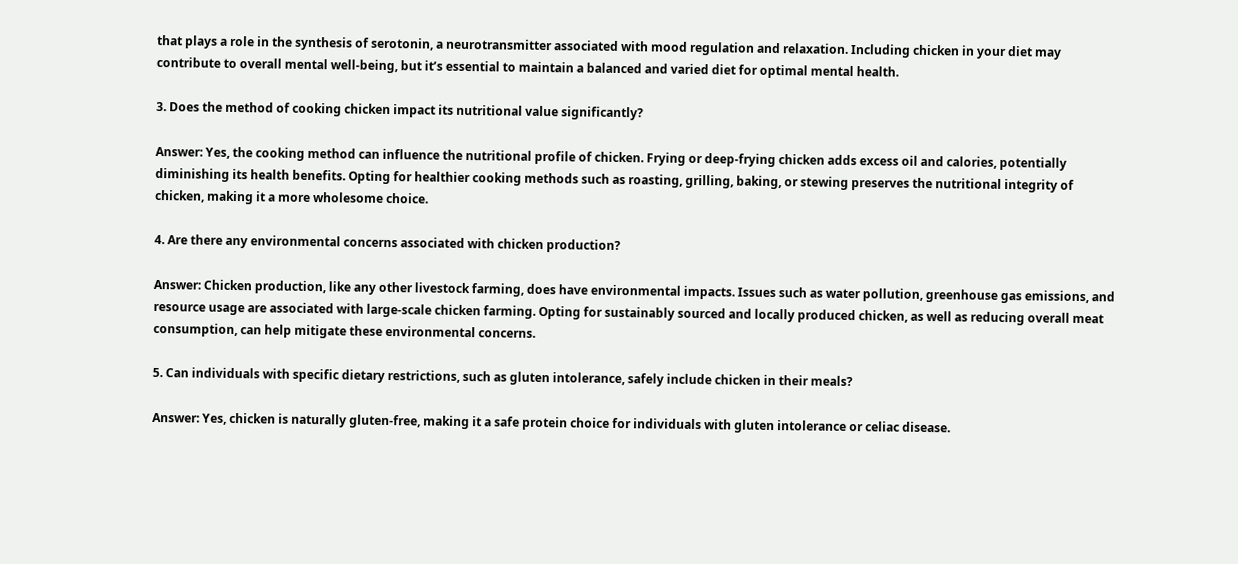that plays a role in the synthesis of serotonin, a neurotransmitter associated with mood regulation and relaxation. Including chicken in your diet may contribute to overall mental well-being, but it’s essential to maintain a balanced and varied diet for optimal mental health.

3. Does the method of cooking chicken impact its nutritional value significantly?

Answer: Yes, the cooking method can influence the nutritional profile of chicken. Frying or deep-frying chicken adds excess oil and calories, potentially diminishing its health benefits. Opting for healthier cooking methods such as roasting, grilling, baking, or stewing preserves the nutritional integrity of chicken, making it a more wholesome choice.

4. Are there any environmental concerns associated with chicken production?

Answer: Chicken production, like any other livestock farming, does have environmental impacts. Issues such as water pollution, greenhouse gas emissions, and resource usage are associated with large-scale chicken farming. Opting for sustainably sourced and locally produced chicken, as well as reducing overall meat consumption, can help mitigate these environmental concerns.

5. Can individuals with specific dietary restrictions, such as gluten intolerance, safely include chicken in their meals?

Answer: Yes, chicken is naturally gluten-free, making it a safe protein choice for individuals with gluten intolerance or celiac disease.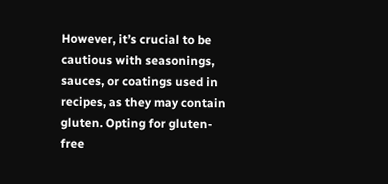However, it’s crucial to be cautious with seasonings, sauces, or coatings used in recipes, as they may contain gluten. Opting for gluten-free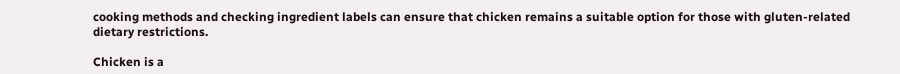cooking methods and checking ingredient labels can ensure that chicken remains a suitable option for those with gluten-related dietary restrictions.

Chicken is a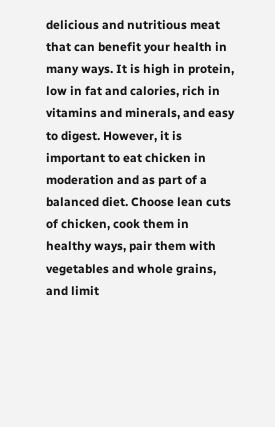delicious and nutritious meat that can benefit your health in many ways. It is high in protein, low in fat and calories, rich in vitamins and minerals, and easy to digest. However, it is important to eat chicken in moderation and as part of a balanced diet. Choose lean cuts of chicken, cook them in healthy ways, pair them with vegetables and whole grains, and limit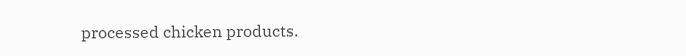processed chicken products.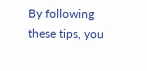By following these tips, you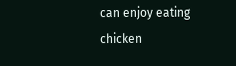can enjoy eating chicken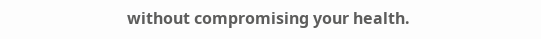without compromising your health.